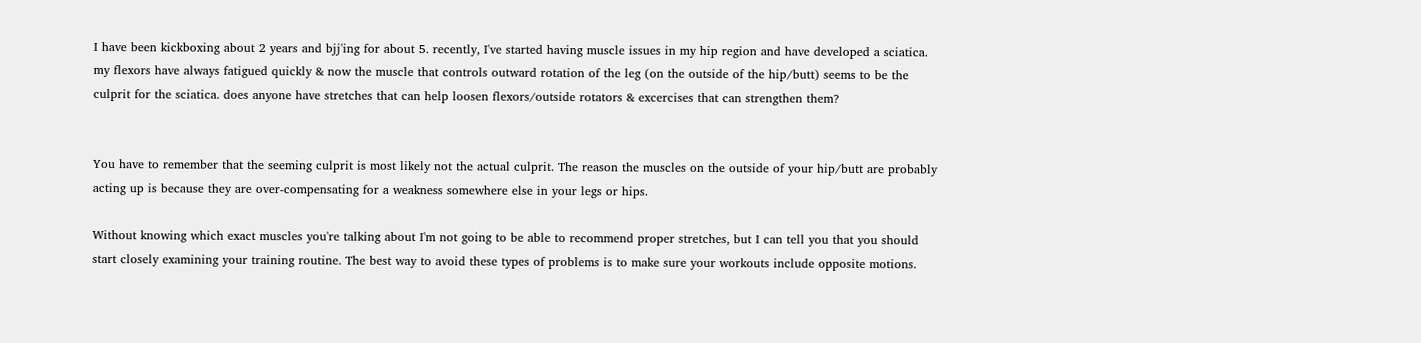I have been kickboxing about 2 years and bjj'ing for about 5. recently, I've started having muscle issues in my hip region and have developed a sciatica. my flexors have always fatigued quickly & now the muscle that controls outward rotation of the leg (on the outside of the hip/butt) seems to be the culprit for the sciatica. does anyone have stretches that can help loosen flexors/outside rotators & excercises that can strengthen them?


You have to remember that the seeming culprit is most likely not the actual culprit. The reason the muscles on the outside of your hip/butt are probably acting up is because they are over-compensating for a weakness somewhere else in your legs or hips.

Without knowing which exact muscles you're talking about I'm not going to be able to recommend proper stretches, but I can tell you that you should start closely examining your training routine. The best way to avoid these types of problems is to make sure your workouts include opposite motions.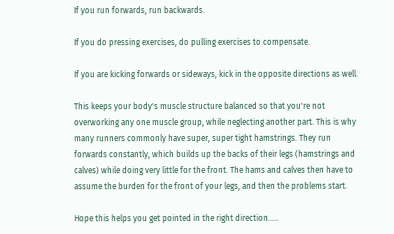If you run forwards, run backwards.

If you do pressing exercises, do pulling exercises to compensate.

If you are kicking forwards or sideways, kick in the opposite directions as well.

This keeps your body's muscle structure balanced so that you're not overworking any one muscle group, while neglecting another part. This is why many runners commonly have super, super tight hamstrings. They run forwards constantly, which builds up the backs of their legs (hamstrings and calves) while doing very little for the front. The hams and calves then have to assume the burden for the front of your legs, and then the problems start.

Hope this helps you get pointed in the right direction.....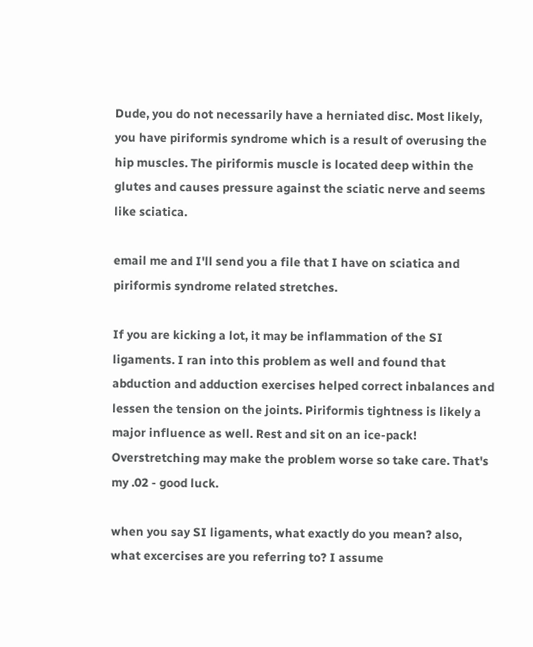Dude, you do not necessarily have a herniated disc. Most likely, you have piriformis syndrome which is a result of overusing the hip muscles. The piriformis muscle is located deep within the glutes and causes pressure against the sciatic nerve and seems like sciatica.

email me and I'll send you a file that I have on sciatica and piriformis syndrome related stretches.

If you are kicking a lot, it may be inflammation of the SI ligaments. I ran into this problem as well and found that abduction and adduction exercises helped correct inbalances and lessen the tension on the joints. Piriformis tightness is likely a major influence as well. Rest and sit on an ice-pack! Overstretching may make the problem worse so take care. That's my .02 - good luck.

when you say SI ligaments, what exactly do you mean? also, what excercises are you referring to? I assume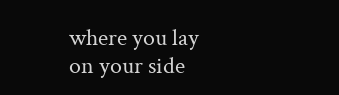where you lay on your side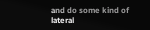and do some kind of lateral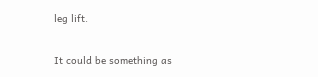leg lift.


It could be something as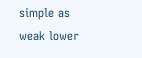simple as weak lower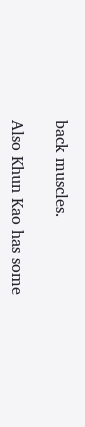back muscles.

Also Khun Kao has some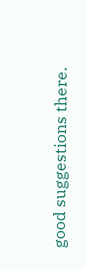good suggestions there.